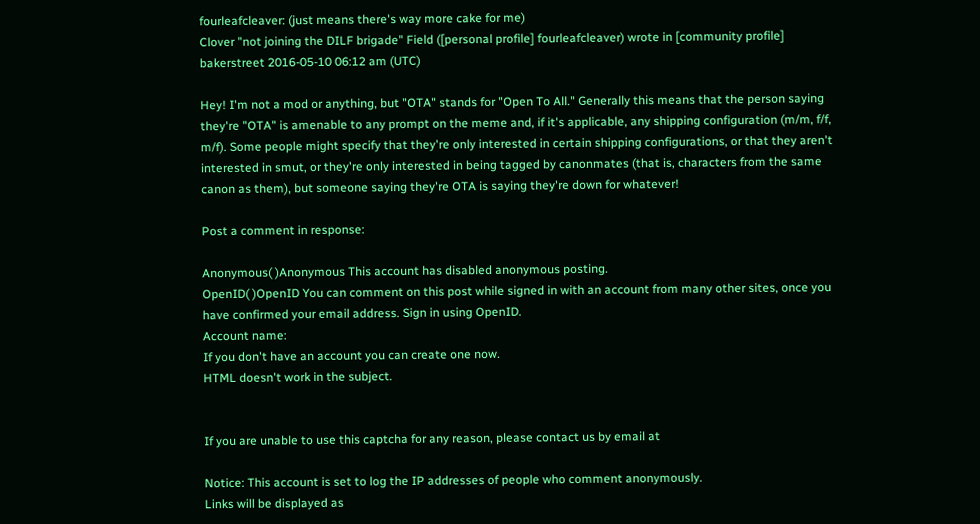fourleafcleaver: (just means there's way more cake for me)
Clover "not joining the DILF brigade" Field ([personal profile] fourleafcleaver) wrote in [community profile] bakerstreet 2016-05-10 06:12 am (UTC)

Hey! I'm not a mod or anything, but "OTA" stands for "Open To All." Generally this means that the person saying they're "OTA" is amenable to any prompt on the meme and, if it's applicable, any shipping configuration (m/m, f/f, m/f). Some people might specify that they're only interested in certain shipping configurations, or that they aren't interested in smut, or they're only interested in being tagged by canonmates (that is, characters from the same canon as them), but someone saying they're OTA is saying they're down for whatever!

Post a comment in response:

Anonymous( )Anonymous This account has disabled anonymous posting.
OpenID( )OpenID You can comment on this post while signed in with an account from many other sites, once you have confirmed your email address. Sign in using OpenID.
Account name:
If you don't have an account you can create one now.
HTML doesn't work in the subject.


If you are unable to use this captcha for any reason, please contact us by email at

Notice: This account is set to log the IP addresses of people who comment anonymously.
Links will be displayed as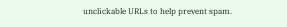unclickable URLs to help prevent spam.